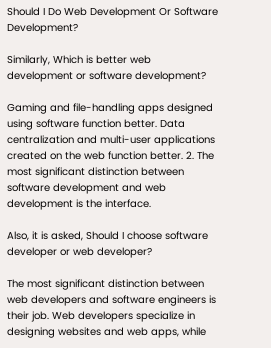Should I Do Web Development Or Software Development?

Similarly, Which is better web development or software development?

Gaming and file-handling apps designed using software function better. Data centralization and multi-user applications created on the web function better. 2. The most significant distinction between software development and web development is the interface.

Also, it is asked, Should I choose software developer or web developer?

The most significant distinction between web developers and software engineers is their job. Web developers specialize in designing websites and web apps, while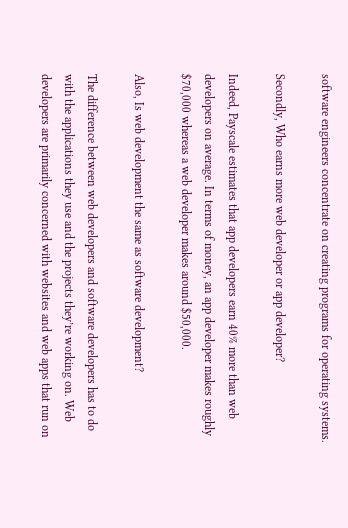software engineers concentrate on creating programs for operating systems.

Secondly, Who earns more web developer or app developer?

Indeed, Payscale estimates that app developers earn 40% more than web developers on average. In terms of money, an app developer makes roughly $70,000 whereas a web developer makes around $50,000.

Also, Is web development the same as software development?

The difference between web developers and software developers has to do with the applications they use and the projects they’re working on. Web developers are primarily concerned with websites and web apps that run on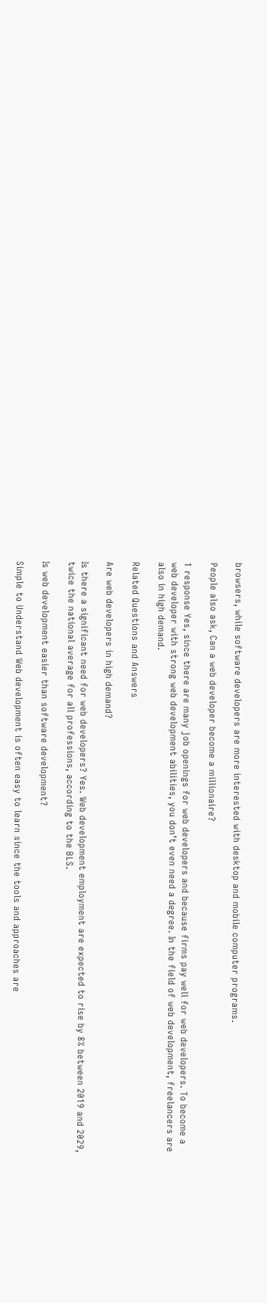browsers, while software developers are more interested with desktop and mobile computer programs.

People also ask, Can a web developer become a millionaire?

1 response Yes, since there are many job openings for web developers and because firms pay well for web developers. To become a web developer with strong web development abilities, you don’t even need a degree. In the field of web development, freelancers are also in high demand.

Related Questions and Answers

Are web developers in high demand?

Is there a significant need for web developers? Yes. Web development employment are expected to rise by 8% between 2019 and 2029, twice the national average for all professions, according to the BLS.

Is web development easier than software development?

Simple to Understand Web development is often easy to learn since the tools and approaches are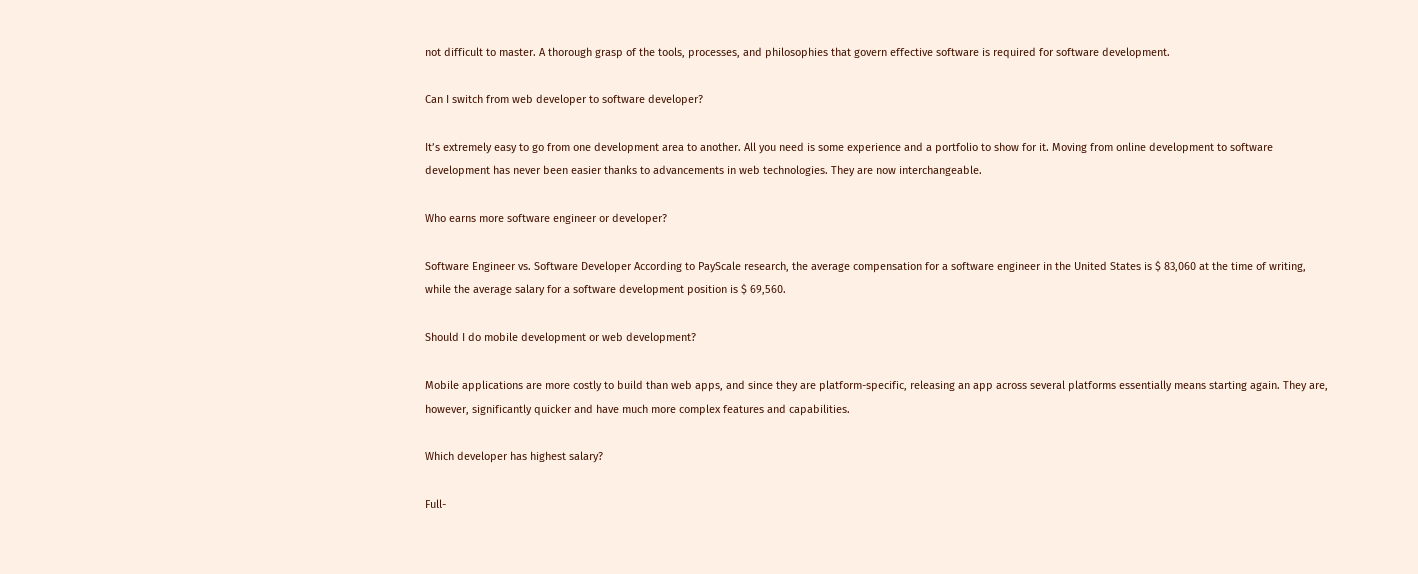not difficult to master. A thorough grasp of the tools, processes, and philosophies that govern effective software is required for software development.

Can I switch from web developer to software developer?

It’s extremely easy to go from one development area to another. All you need is some experience and a portfolio to show for it. Moving from online development to software development has never been easier thanks to advancements in web technologies. They are now interchangeable.

Who earns more software engineer or developer?

Software Engineer vs. Software Developer According to PayScale research, the average compensation for a software engineer in the United States is $ 83,060 at the time of writing, while the average salary for a software development position is $ 69,560.

Should I do mobile development or web development?

Mobile applications are more costly to build than web apps, and since they are platform-specific, releasing an app across several platforms essentially means starting again. They are, however, significantly quicker and have much more complex features and capabilities.

Which developer has highest salary?

Full-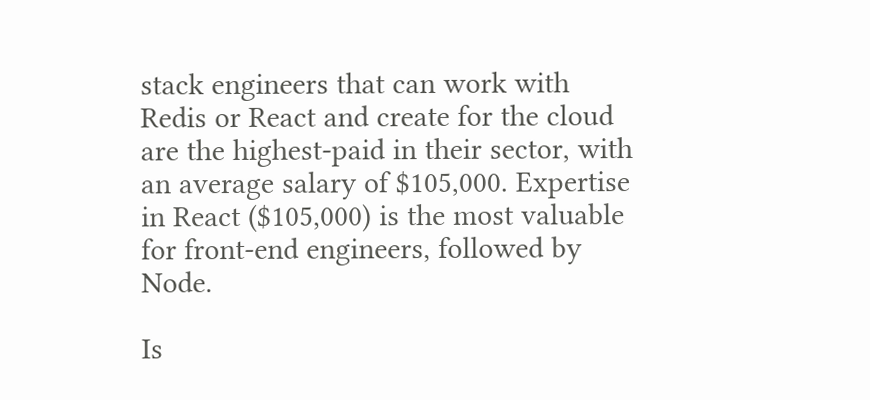stack engineers that can work with Redis or React and create for the cloud are the highest-paid in their sector, with an average salary of $105,000. Expertise in React ($105,000) is the most valuable for front-end engineers, followed by Node.

Is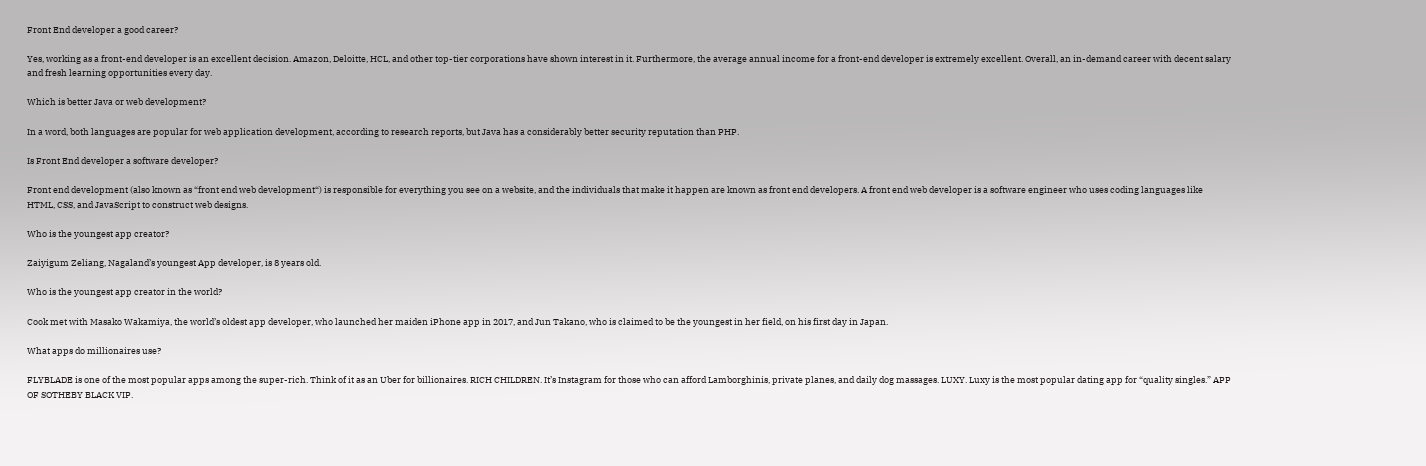Front End developer a good career?

Yes, working as a front-end developer is an excellent decision. Amazon, Deloitte, HCL, and other top-tier corporations have shown interest in it. Furthermore, the average annual income for a front-end developer is extremely excellent. Overall, an in-demand career with decent salary and fresh learning opportunities every day.

Which is better Java or web development?

In a word, both languages are popular for web application development, according to research reports, but Java has a considerably better security reputation than PHP.

Is Front End developer a software developer?

Front end development (also known as “front end web development“) is responsible for everything you see on a website, and the individuals that make it happen are known as front end developers. A front end web developer is a software engineer who uses coding languages like HTML, CSS, and JavaScript to construct web designs.

Who is the youngest app creator?

Zaiyigum Zeliang, Nagaland’s youngest App developer, is 8 years old.

Who is the youngest app creator in the world?

Cook met with Masako Wakamiya, the world’s oldest app developer, who launched her maiden iPhone app in 2017, and Jun Takano, who is claimed to be the youngest in her field, on his first day in Japan.

What apps do millionaires use?

FLYBLADE is one of the most popular apps among the super-rich. Think of it as an Uber for billionaires. RICH CHILDREN. It’s Instagram for those who can afford Lamborghinis, private planes, and daily dog massages. LUXY. Luxy is the most popular dating app for “quality singles.” APP OF SOTHEBY BLACK VIP.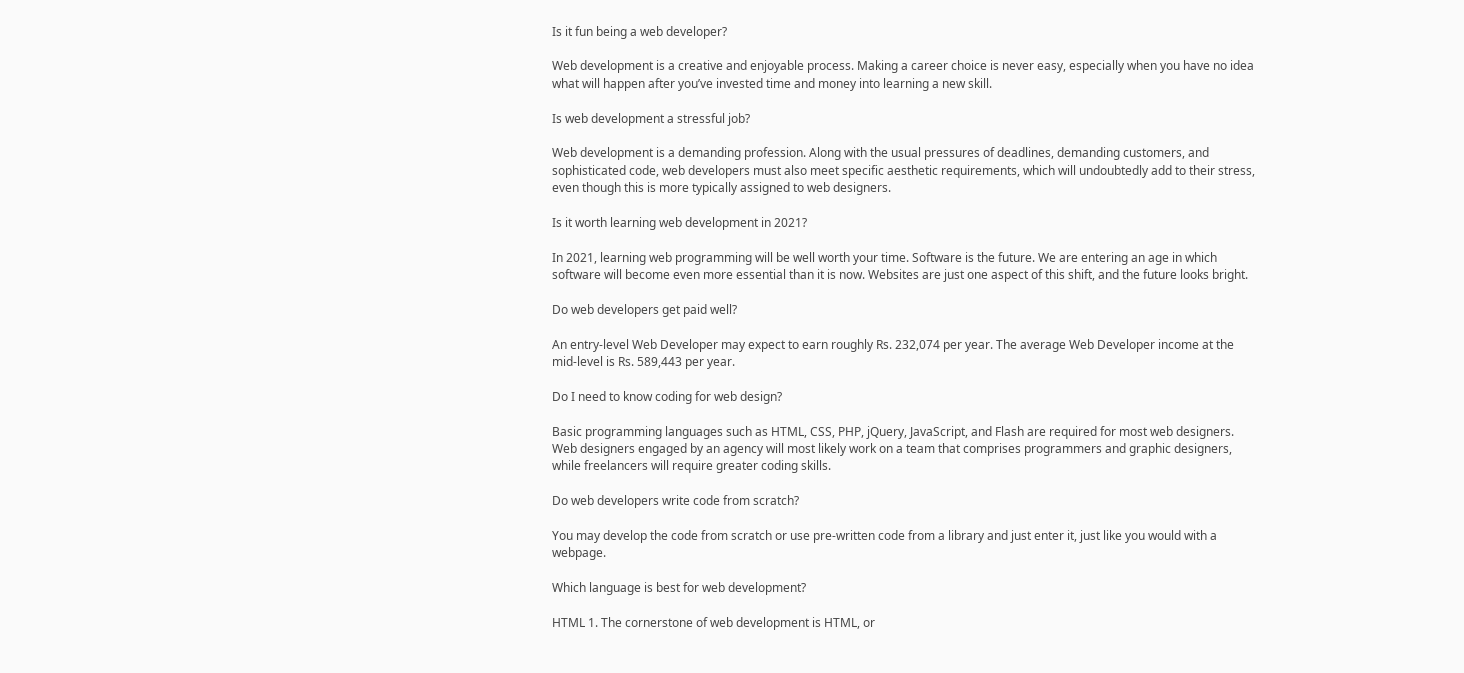Is it fun being a web developer?

Web development is a creative and enjoyable process. Making a career choice is never easy, especially when you have no idea what will happen after you’ve invested time and money into learning a new skill.

Is web development a stressful job?

Web development is a demanding profession. Along with the usual pressures of deadlines, demanding customers, and sophisticated code, web developers must also meet specific aesthetic requirements, which will undoubtedly add to their stress, even though this is more typically assigned to web designers.

Is it worth learning web development in 2021?

In 2021, learning web programming will be well worth your time. Software is the future. We are entering an age in which software will become even more essential than it is now. Websites are just one aspect of this shift, and the future looks bright.

Do web developers get paid well?

An entry-level Web Developer may expect to earn roughly Rs. 232,074 per year. The average Web Developer income at the mid-level is Rs. 589,443 per year.

Do I need to know coding for web design?

Basic programming languages such as HTML, CSS, PHP, jQuery, JavaScript, and Flash are required for most web designers. Web designers engaged by an agency will most likely work on a team that comprises programmers and graphic designers, while freelancers will require greater coding skills.

Do web developers write code from scratch?

You may develop the code from scratch or use pre-written code from a library and just enter it, just like you would with a webpage.

Which language is best for web development?

HTML 1. The cornerstone of web development is HTML, or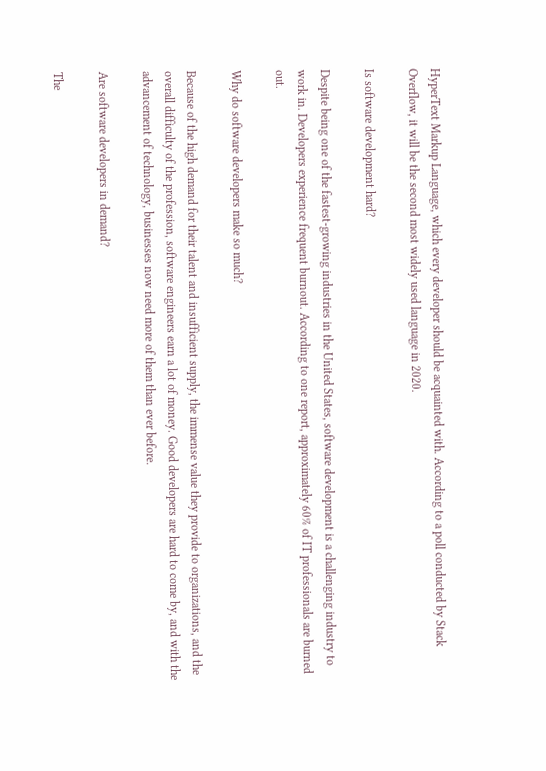HyperText Markup Language, which every developer should be acquainted with. According to a poll conducted by Stack Overflow, it will be the second most widely used language in 2020.

Is software development hard?

Despite being one of the fastest-growing industries in the United States, software development is a challenging industry to work in. Developers experience frequent burnout. According to one report, approximately 60% of IT professionals are burned out.

Why do software developers make so much?

Because of the high demand for their talent and insufficient supply, the immense value they provide to organizations, and the overall difficulty of the profession, software engineers earn a lot of money. Good developers are hard to come by, and with the advancement of technology, businesses now need more of them than ever before.

Are software developers in demand?

The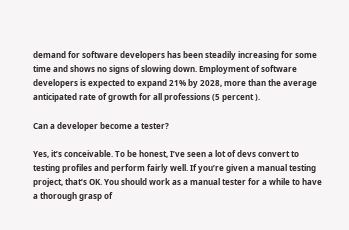demand for software developers has been steadily increasing for some time and shows no signs of slowing down. Employment of software developers is expected to expand 21% by 2028, more than the average anticipated rate of growth for all professions (5 percent ).

Can a developer become a tester?

Yes, it’s conceivable. To be honest, I’ve seen a lot of devs convert to testing profiles and perform fairly well. If you’re given a manual testing project, that’s OK. You should work as a manual tester for a while to have a thorough grasp of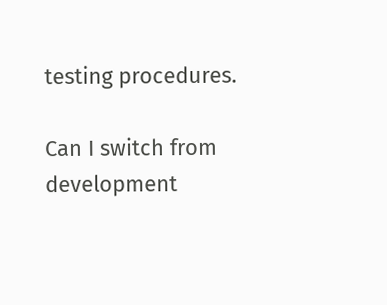testing procedures.

Can I switch from development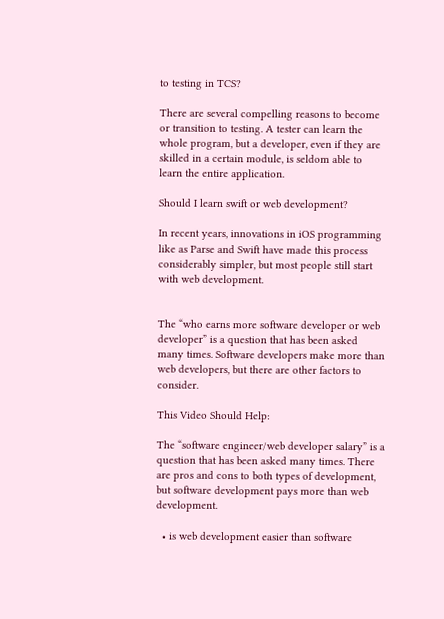to testing in TCS?

There are several compelling reasons to become or transition to testing. A tester can learn the whole program, but a developer, even if they are skilled in a certain module, is seldom able to learn the entire application.

Should I learn swift or web development?

In recent years, innovations in iOS programming like as Parse and Swift have made this process considerably simpler, but most people still start with web development.


The “who earns more software developer or web developer” is a question that has been asked many times. Software developers make more than web developers, but there are other factors to consider.

This Video Should Help:

The “software engineer/web developer salary” is a question that has been asked many times. There are pros and cons to both types of development, but software development pays more than web development.

  • is web development easier than software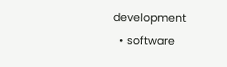development
  • software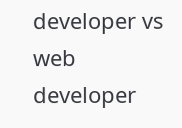developer vs web developer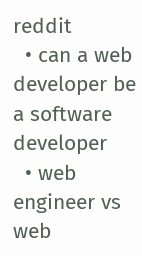reddit
  • can a web developer be a software developer
  • web engineer vs web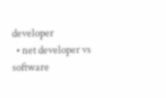developer
  • net developer vs software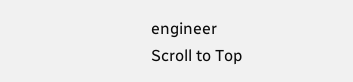engineer
Scroll to Top